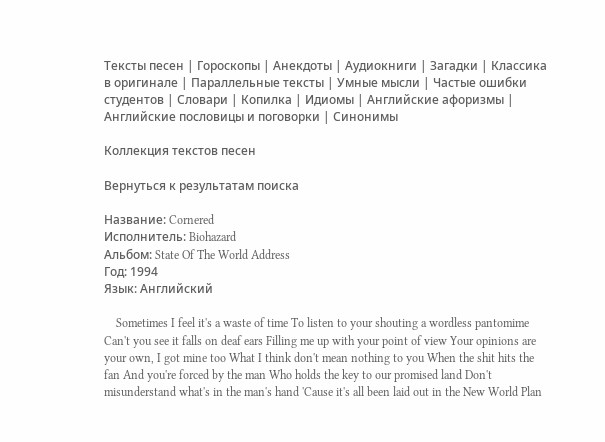Тексты песен | Гороскопы | Анекдоты | Аудиокниги | Загадки | Классика в оригинале | Параллельные тексты | Умные мысли | Частые ошибки студентов | Словари | Копилка | Идиомы | Английские афоризмы | Английские пословицы и поговорки | Синонимы

Коллекция текстов песен

Вернуться к результатам поиска

Название: Cornered
Исполнитель: Biohazard
Альбом: State Of The World Address
Год: 1994
Язык: Английский

    Sometimes I feel it's a waste of time To listen to your shouting a wordless pantomime Can't you see it falls on deaf ears Filling me up with your point of view Your opinions are your own, I got mine too What I think don't mean nothing to you When the shit hits the fan And you're forced by the man Who holds the key to our promised land Don't misunderstand what's in the man's hand 'Cause it's all been laid out in the New World Plan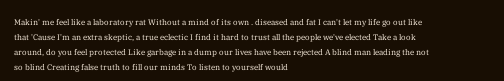Makin' me feel like a laboratory rat Without a mind of its own . diseased and fat I can't let my life go out like that 'Cause I'm an extra skeptic, a true eclectic I find it hard to trust all the people we've elected Take a look around, do you feel protected Like garbage in a dump our lives have been rejected A blind man leading the not so blind Creating false truth to fill our minds To listen to yourself would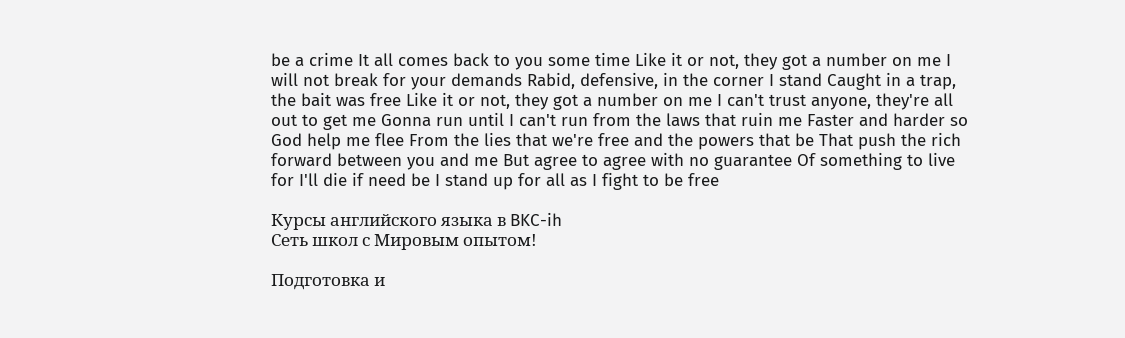be a crime It all comes back to you some time Like it or not, they got a number on me I will not break for your demands Rabid, defensive, in the corner I stand Caught in a trap, the bait was free Like it or not, they got a number on me I can't trust anyone, they're all out to get me Gonna run until I can't run from the laws that ruin me Faster and harder so God help me flee From the lies that we're free and the powers that be That push the rich forward between you and me But agree to agree with no guarantee Of something to live for I'll die if need be I stand up for all as I fight to be free

Курсы английского языка в BKC-ih
Сеть школ с Мировым опытом!

Подготовка и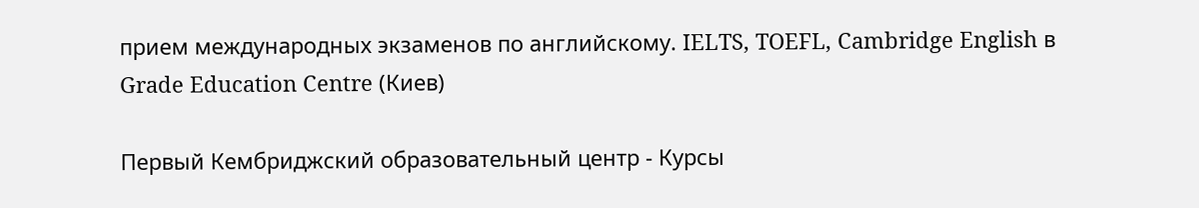прием международных экзаменов по английскому. IELTS, TOEFL, Cambridge English в Grade Education Centre (Киев)

Первый Кембриджский образовательный центр - Курсы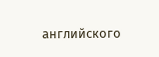английского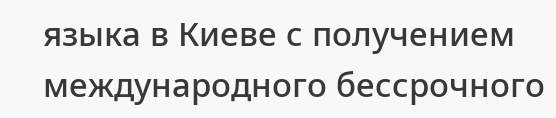языка в Киеве с получением международного бессрочного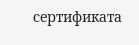сертификата